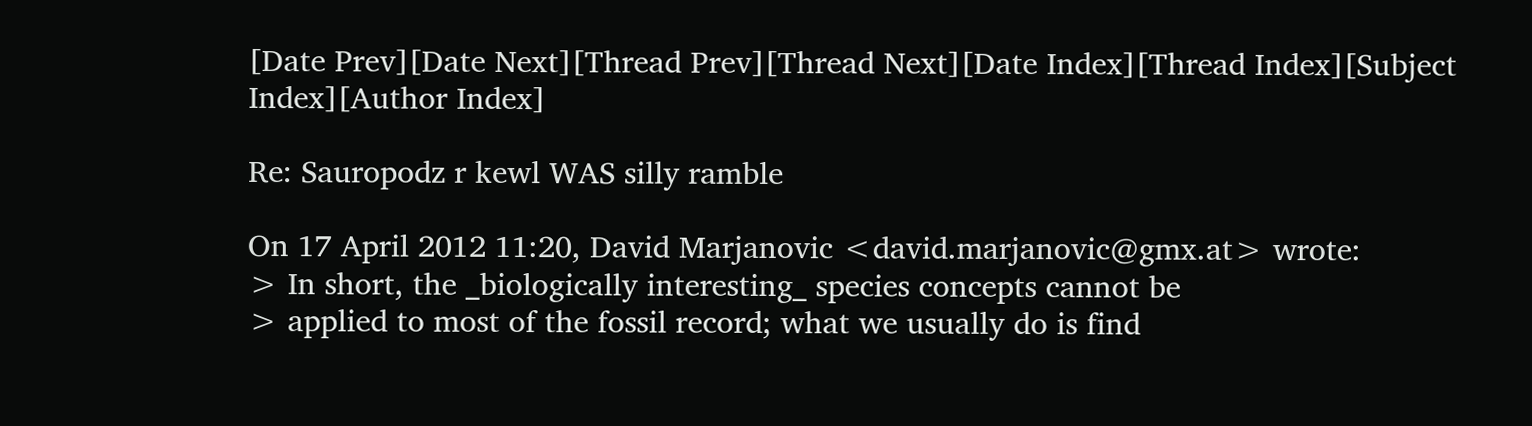[Date Prev][Date Next][Thread Prev][Thread Next][Date Index][Thread Index][Subject Index][Author Index]

Re: Sauropodz r kewl WAS silly ramble

On 17 April 2012 11:20, David Marjanovic <david.marjanovic@gmx.at> wrote:
> In short, the _biologically interesting_ species concepts cannot be
> applied to most of the fossil record; what we usually do is find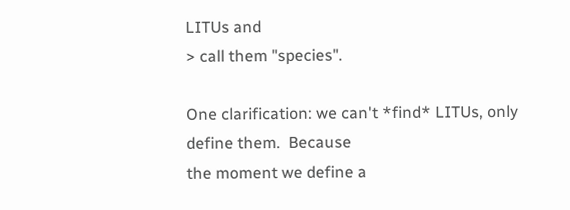LITUs and
> call them "species".

One clarification: we can't *find* LITUs, only define them.  Because
the moment we define a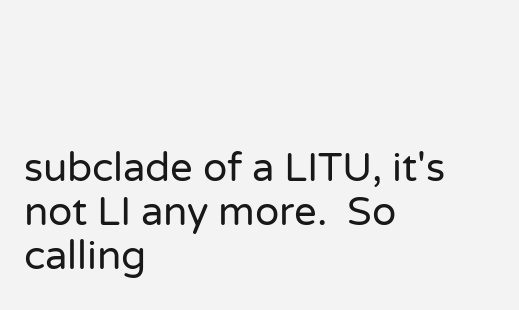subclade of a LITU, it's not LI any more.  So
calling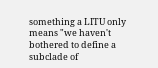something a LITU only means "we haven't bothered to define a
subclade of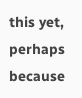this yet, perhaps because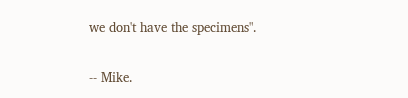we don't have the specimens".

-- Mike.